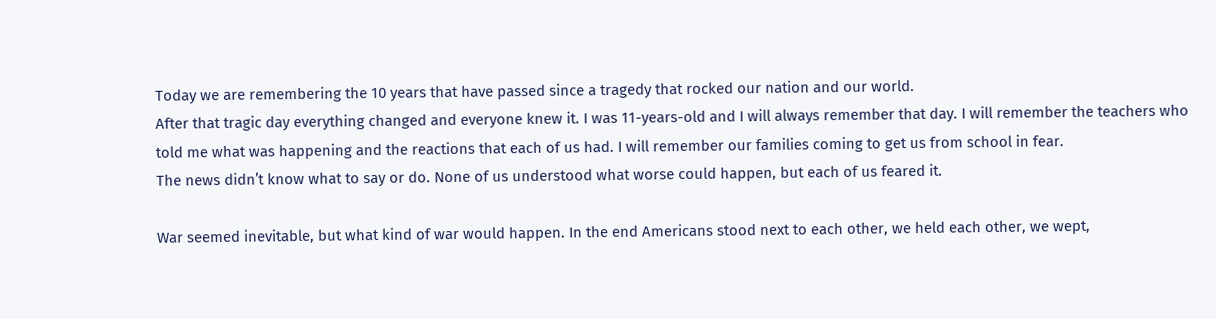Today we are remembering the 10 years that have passed since a tragedy that rocked our nation and our world.
After that tragic day everything changed and everyone knew it. I was 11-years-old and I will always remember that day. I will remember the teachers who told me what was happening and the reactions that each of us had. I will remember our families coming to get us from school in fear.
The news didn’t know what to say or do. None of us understood what worse could happen, but each of us feared it.

War seemed inevitable, but what kind of war would happen. In the end Americans stood next to each other, we held each other, we wept,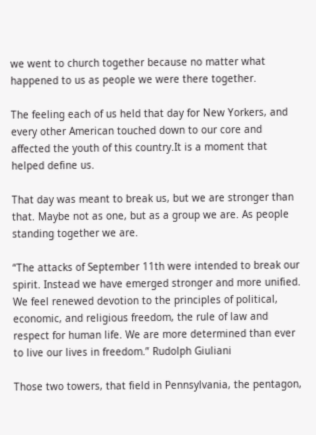we went to church together because no matter what happened to us as people we were there together.

The feeling each of us held that day for New Yorkers, and every other American touched down to our core and affected the youth of this country.It is a moment that helped define us.

That day was meant to break us, but we are stronger than that. Maybe not as one, but as a group we are. As people standing together we are.

“The attacks of September 11th were intended to break our spirit. Instead we have emerged stronger and more unified. We feel renewed devotion to the principles of political, economic, and religious freedom, the rule of law and respect for human life. We are more determined than ever to live our lives in freedom.” Rudolph Giuliani

Those two towers, that field in Pennsylvania, the pentagon,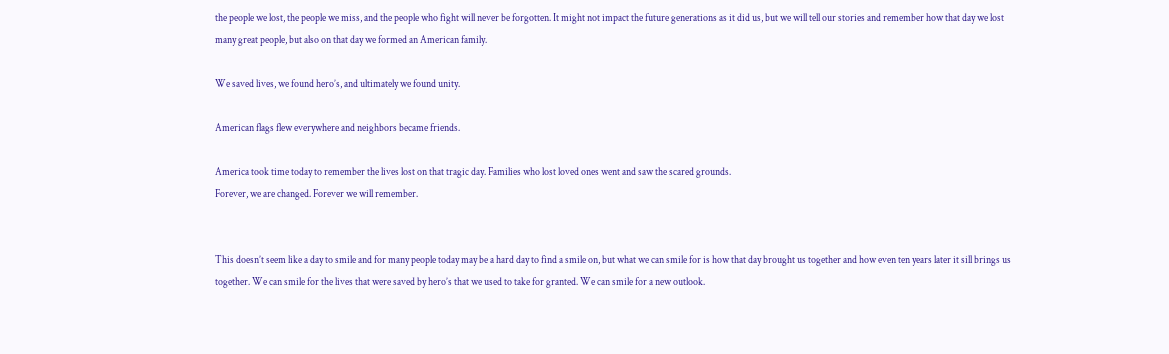the people we lost, the people we miss, and the people who fight will never be forgotten. It might not impact the future generations as it did us, but we will tell our stories and remember how that day we lost many great people, but also on that day we formed an American family.

We saved lives, we found hero’s, and ultimately we found unity.

American flags flew everywhere and neighbors became friends.

America took time today to remember the lives lost on that tragic day. Families who lost loved ones went and saw the scared grounds.
Forever, we are changed. Forever we will remember.


This doesn’t seem like a day to smile and for many people today may be a hard day to find a smile on, but what we can smile for is how that day brought us together and how even ten years later it sill brings us together. We can smile for the lives that were saved by hero’s that we used to take for granted. We can smile for a new outlook.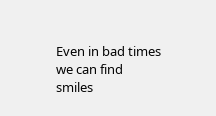Even in bad times we can find smiles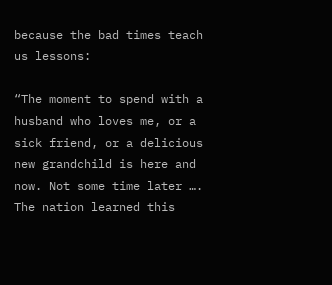because the bad times teach us lessons:

“The moment to spend with a husband who loves me, or a sick friend, or a delicious new grandchild is here and now. Not some time later …. The nation learned this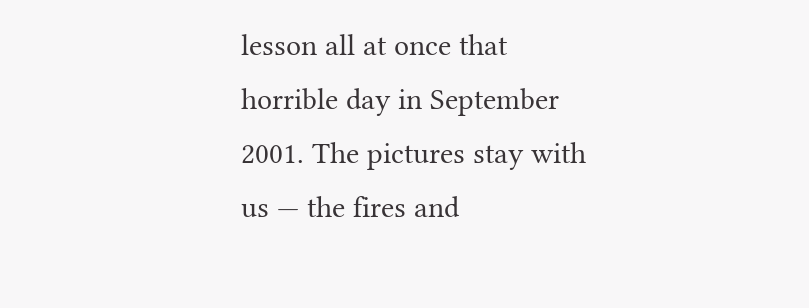lesson all at once that horrible day in September 2001. The pictures stay with us — the fires and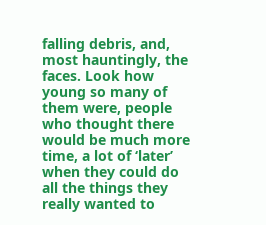falling debris, and, most hauntingly, the faces. Look how young so many of them were, people who thought there would be much more time, a lot of ‘later’ when they could do all the things they really wanted to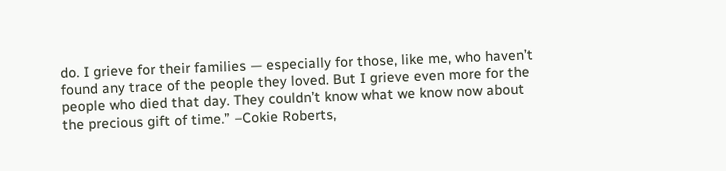do. I grieve for their families — especially for those, like me, who haven’t found any trace of the people they loved. But I grieve even more for the people who died that day. They couldn’t know what we know now about the precious gift of time.” –Cokie Roberts,